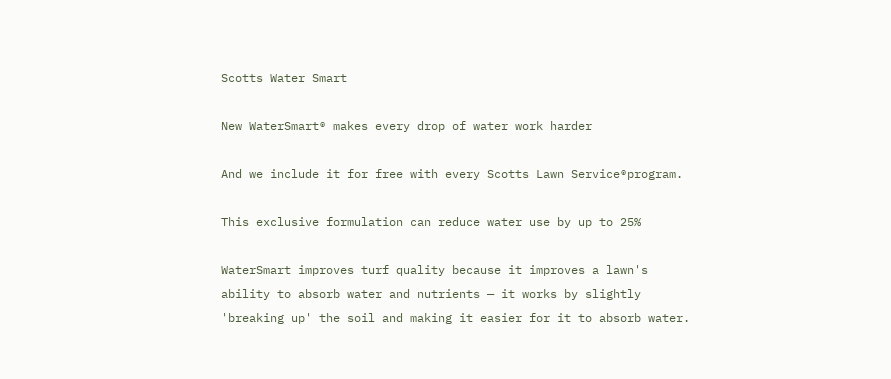Scotts Water Smart

New WaterSmart® makes every drop of water work harder

And we include it for free with every Scotts Lawn Service®program.

This exclusive formulation can reduce water use by up to 25%

WaterSmart improves turf quality because it improves a lawn's ability to absorb water and nutrients — it works by slightly 'breaking up' the soil and making it easier for it to absorb water.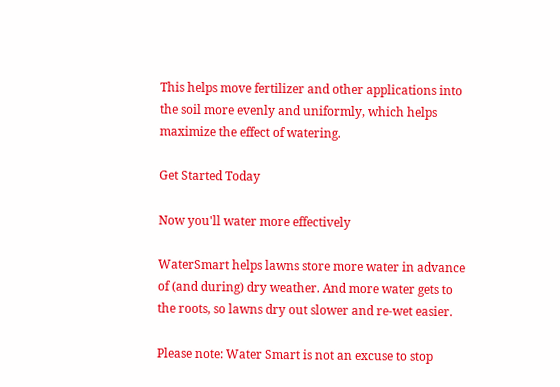This helps move fertilizer and other applications into the soil more evenly and uniformly, which helps maximize the effect of watering.

Get Started Today

Now you'll water more effectively

WaterSmart helps lawns store more water in advance of (and during) dry weather. And more water gets to the roots, so lawns dry out slower and re-wet easier.

Please note: Water Smart is not an excuse to stop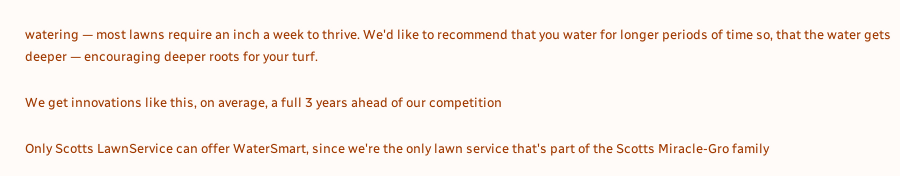watering — most lawns require an inch a week to thrive. We'd like to recommend that you water for longer periods of time so, that the water gets deeper — encouraging deeper roots for your turf.

We get innovations like this, on average, a full 3 years ahead of our competition

Only Scotts LawnService can offer WaterSmart, since we're the only lawn service that's part of the Scotts Miracle-Gro family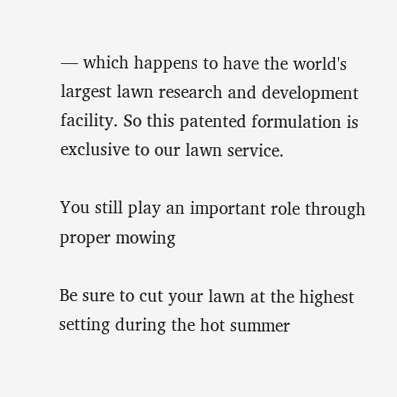— which happens to have the world's largest lawn research and development facility. So this patented formulation is exclusive to our lawn service.

You still play an important role through proper mowing

Be sure to cut your lawn at the highest setting during the hot summer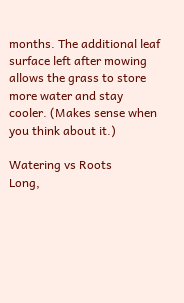months. The additional leaf surface left after mowing allows the grass to store more water and stay cooler. (Makes sense when you think about it.)

Watering vs Roots
Long,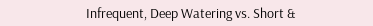Infrequent, Deep Watering vs. Short &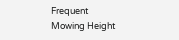Frequent
Mowing Height